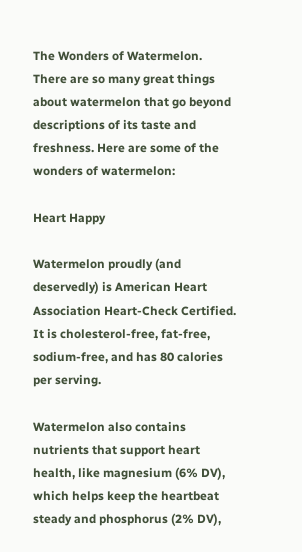The Wonders of Watermelon. There are so many great things about watermelon that go beyond descriptions of its taste and freshness. Here are some of the wonders of watermelon:

Heart Happy

Watermelon proudly (and deservedly) is American Heart Association Heart-Check Certified. It is cholesterol-free, fat-free, sodium-free, and has 80 calories per serving.

Watermelon also contains nutrients that support heart health, like magnesium (6% DV), which helps keep the heartbeat steady and phosphorus (2% DV),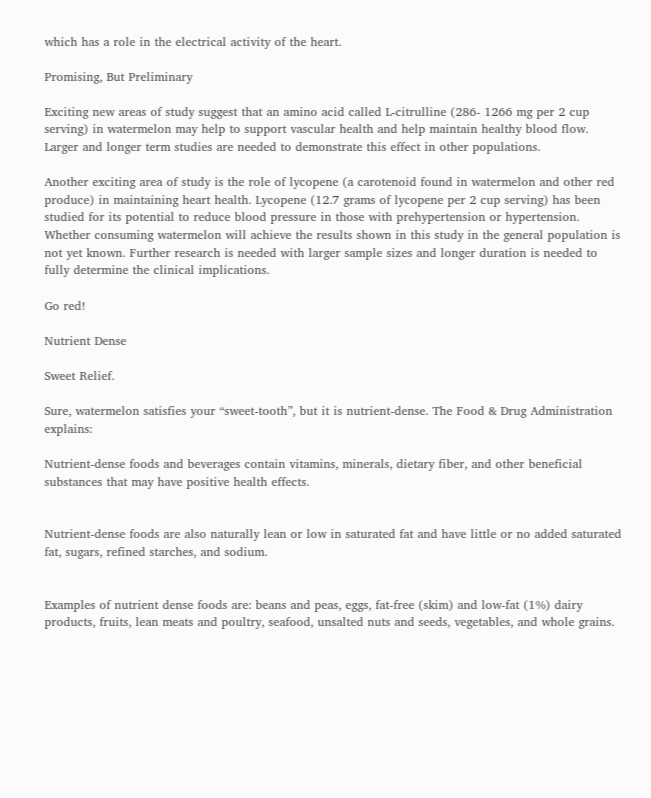which has a role in the electrical activity of the heart.

Promising, But Preliminary

Exciting new areas of study suggest that an amino acid called L-citrulline (286- 1266 mg per 2 cup serving) in watermelon may help to support vascular health and help maintain healthy blood flow. Larger and longer term studies are needed to demonstrate this effect in other populations.

Another exciting area of study is the role of lycopene (a carotenoid found in watermelon and other red produce) in maintaining heart health. Lycopene (12.7 grams of lycopene per 2 cup serving) has been studied for its potential to reduce blood pressure in those with prehypertension or hypertension. Whether consuming watermelon will achieve the results shown in this study in the general population is not yet known. Further research is needed with larger sample sizes and longer duration is needed to fully determine the clinical implications.

Go red!

Nutrient Dense

Sweet Relief.

Sure, watermelon satisfies your “sweet-tooth”, but it is nutrient-dense. The Food & Drug Administration explains:

Nutrient-dense foods and beverages contain vitamins, minerals, dietary fiber, and other beneficial substances that may have positive health effects.


Nutrient-dense foods are also naturally lean or low in saturated fat and have little or no added saturated fat, sugars, refined starches, and sodium.


Examples of nutrient dense foods are: beans and peas, eggs, fat-free (skim) and low-fat (1%) dairy products, fruits, lean meats and poultry, seafood, unsalted nuts and seeds, vegetables, and whole grains.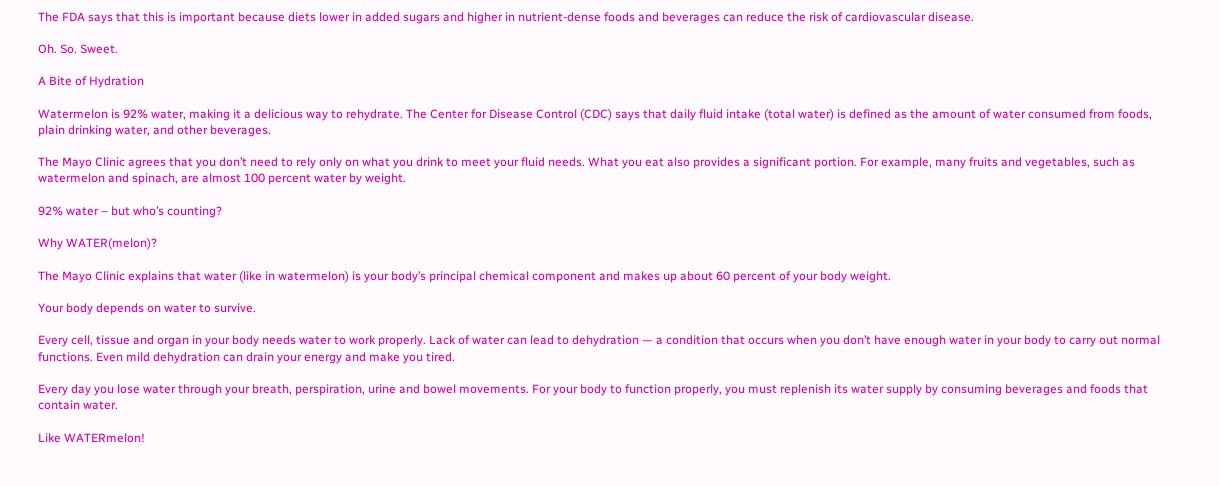The FDA says that this is important because diets lower in added sugars and higher in nutrient-dense foods and beverages can reduce the risk of cardiovascular disease.

Oh. So. Sweet.

A Bite of Hydration

Watermelon is 92% water, making it a delicious way to rehydrate. The Center for Disease Control (CDC) says that daily fluid intake (total water) is defined as the amount of water consumed from foods, plain drinking water, and other beverages.

The Mayo Clinic agrees that you don’t need to rely only on what you drink to meet your fluid needs. What you eat also provides a significant portion. For example, many fruits and vegetables, such as watermelon and spinach, are almost 100 percent water by weight.

92% water – but who’s counting?

Why WATER(melon)?

The Mayo Clinic explains that water (like in watermelon) is your body’s principal chemical component and makes up about 60 percent of your body weight.

Your body depends on water to survive.

Every cell, tissue and organ in your body needs water to work properly. Lack of water can lead to dehydration — a condition that occurs when you don’t have enough water in your body to carry out normal functions. Even mild dehydration can drain your energy and make you tired.

Every day you lose water through your breath, perspiration, urine and bowel movements. For your body to function properly, you must replenish its water supply by consuming beverages and foods that contain water.

Like WATERmelon!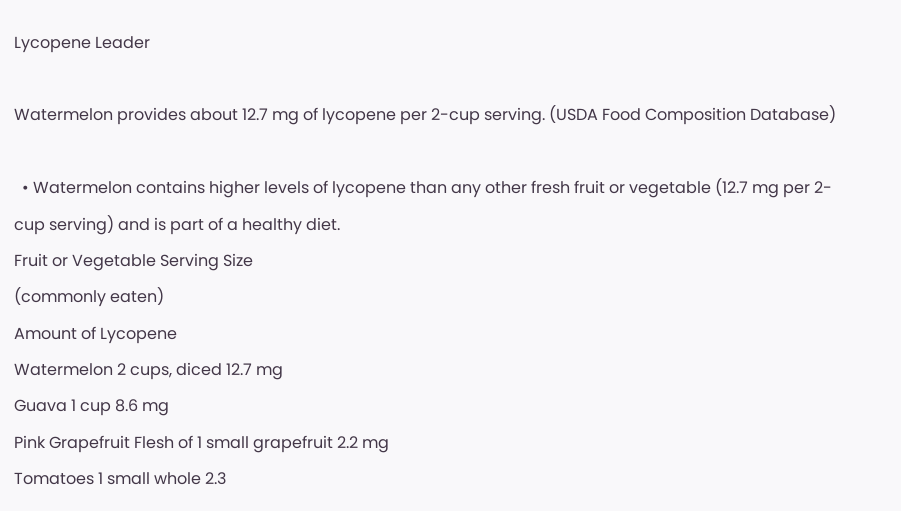Lycopene Leader

Watermelon provides about 12.7 mg of lycopene per 2-cup serving. (USDA Food Composition Database)

  • Watermelon contains higher levels of lycopene than any other fresh fruit or vegetable (12.7 mg per 2-cup serving) and is part of a healthy diet.
Fruit or Vegetable Serving Size
(commonly eaten)
Amount of Lycopene
Watermelon 2 cups, diced 12.7 mg
Guava 1 cup 8.6 mg
Pink Grapefruit Flesh of 1 small grapefruit 2.2 mg
Tomatoes 1 small whole 2.3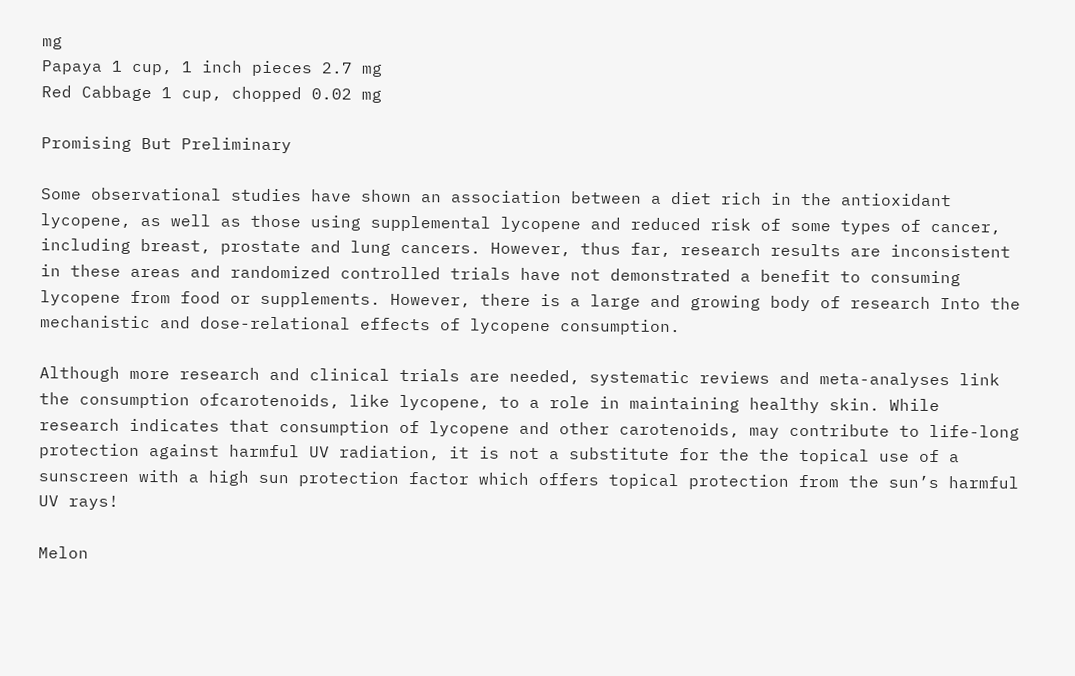mg
Papaya 1 cup, 1 inch pieces 2.7 mg
Red Cabbage 1 cup, chopped 0.02 mg

Promising But Preliminary

Some observational studies have shown an association between a diet rich in the antioxidant lycopene, as well as those using supplemental lycopene and reduced risk of some types of cancer, including breast, prostate and lung cancers. However, thus far, research results are inconsistent in these areas and randomized controlled trials have not demonstrated a benefit to consuming lycopene from food or supplements. However, there is a large and growing body of research Into the mechanistic and dose-relational effects of lycopene consumption.

Although more research and clinical trials are needed, systematic reviews and meta-analyses link the consumption ofcarotenoids, like lycopene, to a role in maintaining healthy skin. While research indicates that consumption of lycopene and other carotenoids, may contribute to life-long protection against harmful UV radiation, it is not a substitute for the the topical use of a sunscreen with a high sun protection factor which offers topical protection from the sun’s harmful UV rays!

Melon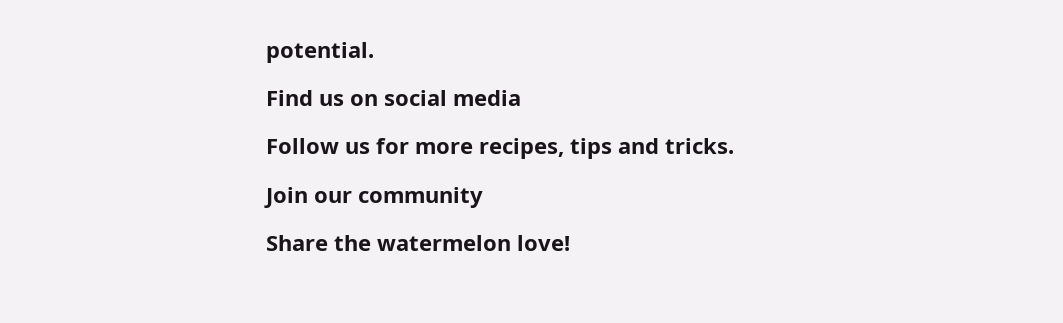potential.

Find us on social media

Follow us for more recipes, tips and tricks.

Join our community

Share the watermelon love!